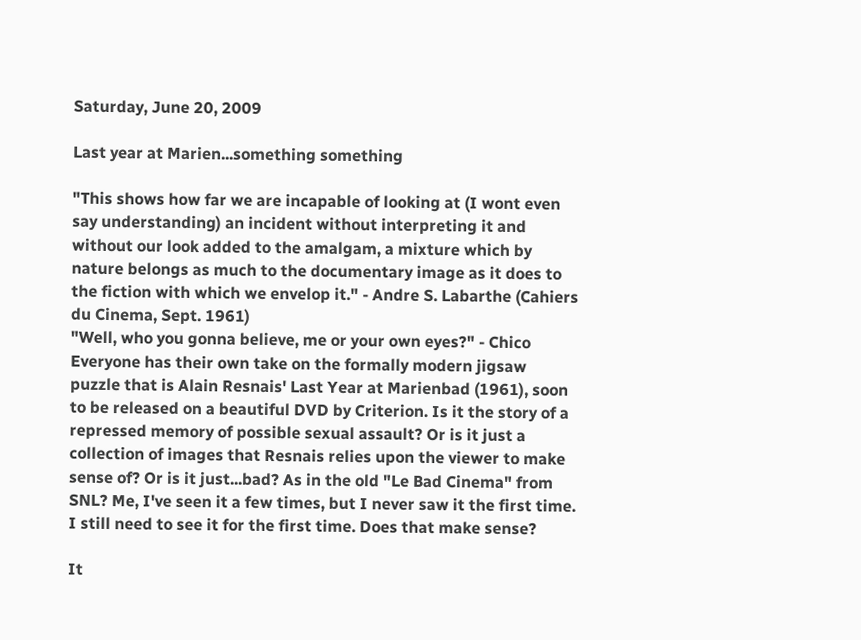Saturday, June 20, 2009

Last year at Marien...something something

"This shows how far we are incapable of looking at (I wont even say understanding) an incident without interpreting it and without our look added to the amalgam, a mixture which by nature belongs as much to the documentary image as it does to the fiction with which we envelop it." - Andre S. Labarthe (Cahiers du Cinema, Sept. 1961)
"Well, who you gonna believe, me or your own eyes?" - Chico
Everyone has their own take on the formally modern jigsaw puzzle that is Alain Resnais' Last Year at Marienbad (1961), soon to be released on a beautiful DVD by Criterion. Is it the story of a repressed memory of possible sexual assault? Or is it just a collection of images that Resnais relies upon the viewer to make sense of? Or is it just...bad? As in the old "Le Bad Cinema" from SNL? Me, I've seen it a few times, but I never saw it the first time. I still need to see it for the first time. Does that make sense?

It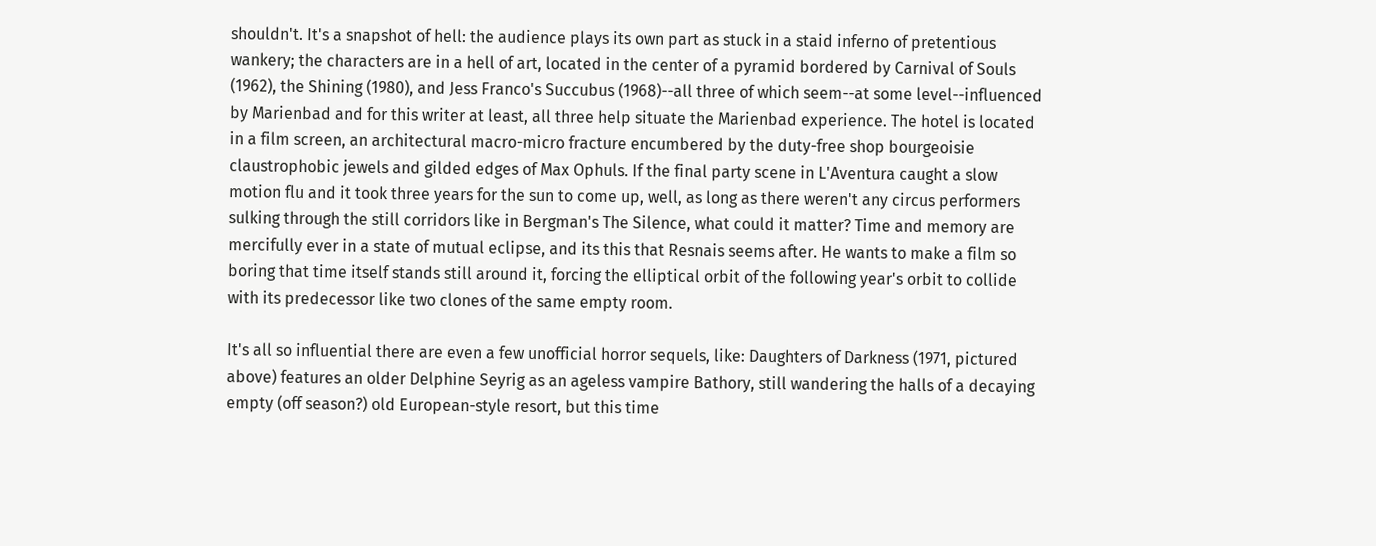shouldn't. It's a snapshot of hell: the audience plays its own part as stuck in a staid inferno of pretentious wankery; the characters are in a hell of art, located in the center of a pyramid bordered by Carnival of Souls (1962), the Shining (1980), and Jess Franco's Succubus (1968)--all three of which seem--at some level--influenced by Marienbad and for this writer at least, all three help situate the Marienbad experience. The hotel is located in a film screen, an architectural macro-micro fracture encumbered by the duty-free shop bourgeoisie claustrophobic jewels and gilded edges of Max Ophuls. If the final party scene in L'Aventura caught a slow motion flu and it took three years for the sun to come up, well, as long as there weren't any circus performers sulking through the still corridors like in Bergman's The Silence, what could it matter? Time and memory are mercifully ever in a state of mutual eclipse, and its this that Resnais seems after. He wants to make a film so boring that time itself stands still around it, forcing the elliptical orbit of the following year's orbit to collide with its predecessor like two clones of the same empty room.

It's all so influential there are even a few unofficial horror sequels, like: Daughters of Darkness (1971, pictured above) features an older Delphine Seyrig as an ageless vampire Bathory, still wandering the halls of a decaying empty (off season?) old European-style resort, but this time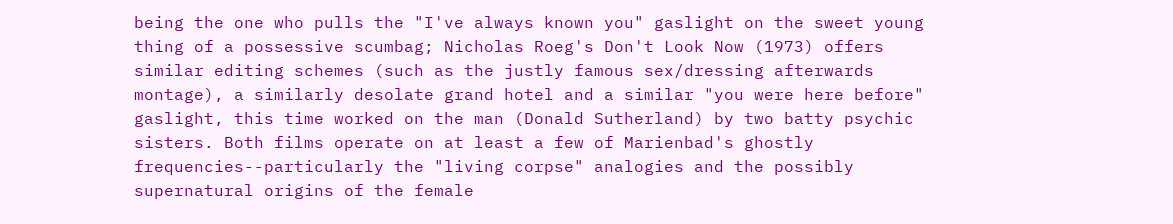being the one who pulls the "I've always known you" gaslight on the sweet young thing of a possessive scumbag; Nicholas Roeg's Don't Look Now (1973) offers similar editing schemes (such as the justly famous sex/dressing afterwards montage), a similarly desolate grand hotel and a similar "you were here before" gaslight, this time worked on the man (Donald Sutherland) by two batty psychic sisters. Both films operate on at least a few of Marienbad's ghostly frequencies--particularly the "living corpse" analogies and the possibly supernatural origins of the female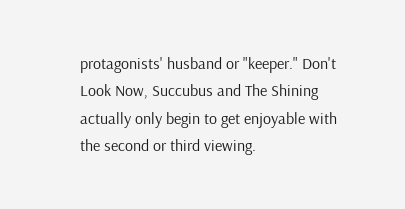protagonists' husband or "keeper." Don't Look Now, Succubus and The Shining actually only begin to get enjoyable with the second or third viewing.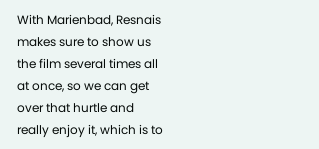With Marienbad, Resnais makes sure to show us the film several times all at once, so we can get over that hurtle and really enjoy it, which is to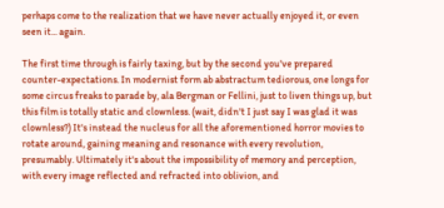perhaps come to the realization that we have never actually enjoyed it, or even seen it... again.

The first time through is fairly taxing, but by the second you've prepared counter-expectations. In modernist form ab abstractum tediorous, one longs for some circus freaks to parade by, ala Bergman or Fellini, just to liven things up, but this film is totally static and clownless. (wait, didn't I just say I was glad it was clownless?) It's instead the nucleus for all the aforementioned horror movies to rotate around, gaining meaning and resonance with every revolution, presumably. Ultimately it's about the impossibility of memory and perception, with every image reflected and refracted into oblivion, and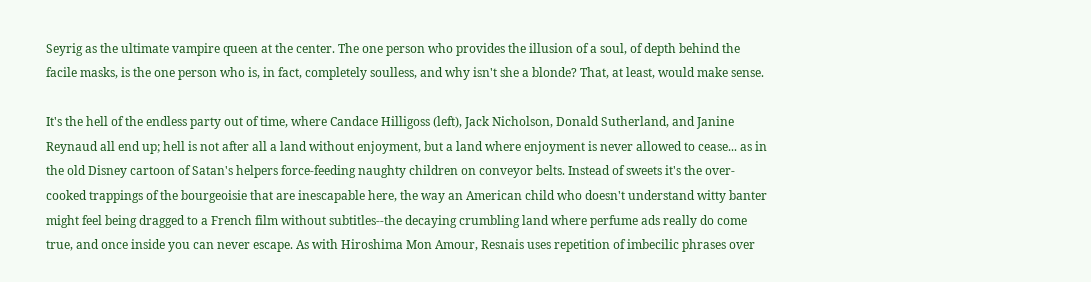Seyrig as the ultimate vampire queen at the center. The one person who provides the illusion of a soul, of depth behind the facile masks, is the one person who is, in fact, completely soulless, and why isn't she a blonde? That, at least, would make sense.

It's the hell of the endless party out of time, where Candace Hilligoss (left), Jack Nicholson, Donald Sutherland, and Janine Reynaud all end up; hell is not after all a land without enjoyment, but a land where enjoyment is never allowed to cease... as in the old Disney cartoon of Satan's helpers force-feeding naughty children on conveyor belts. Instead of sweets it's the over-cooked trappings of the bourgeoisie that are inescapable here, the way an American child who doesn't understand witty banter might feel being dragged to a French film without subtitles--the decaying crumbling land where perfume ads really do come true, and once inside you can never escape. As with Hiroshima Mon Amour, Resnais uses repetition of imbecilic phrases over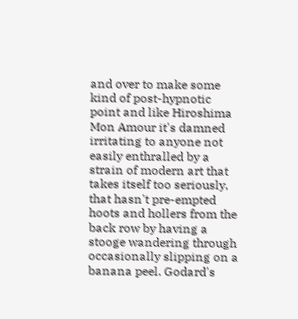and over to make some kind of post-hypnotic point and like Hiroshima Mon Amour it's damned irritating to anyone not easily enthralled by a strain of modern art that takes itself too seriously, that hasn't pre-empted hoots and hollers from the back row by having a stooge wandering through occasionally slipping on a banana peel. Godard's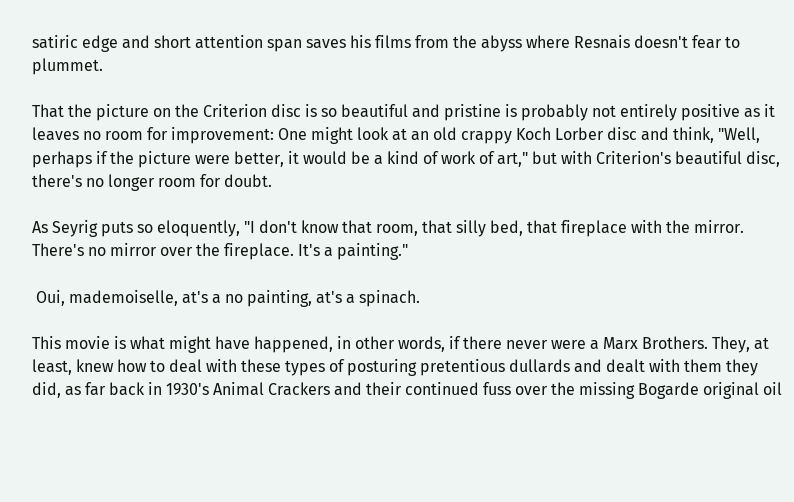satiric edge and short attention span saves his films from the abyss where Resnais doesn't fear to plummet.

That the picture on the Criterion disc is so beautiful and pristine is probably not entirely positive as it leaves no room for improvement: One might look at an old crappy Koch Lorber disc and think, "Well, perhaps if the picture were better, it would be a kind of work of art," but with Criterion's beautiful disc, there's no longer room for doubt.

As Seyrig puts so eloquently, "I don't know that room, that silly bed, that fireplace with the mirror. There's no mirror over the fireplace. It's a painting."

 Oui, mademoiselle, at's a no painting, at's a spinach.

This movie is what might have happened, in other words, if there never were a Marx Brothers. They, at least, knew how to deal with these types of posturing pretentious dullards and dealt with them they did, as far back in 1930's Animal Crackers and their continued fuss over the missing Bogarde original oil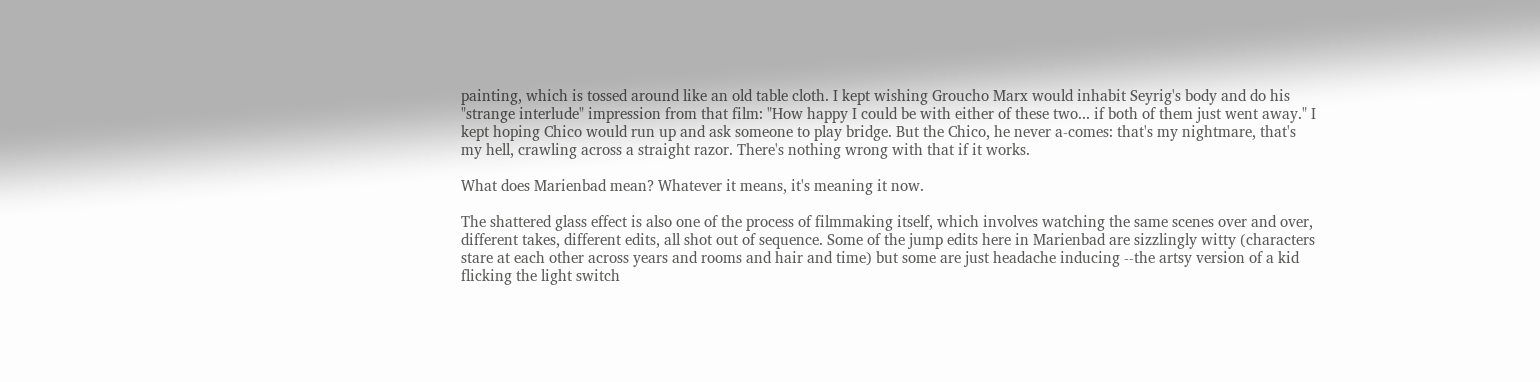painting, which is tossed around like an old table cloth. I kept wishing Groucho Marx would inhabit Seyrig's body and do his "strange interlude" impression from that film: "How happy I could be with either of these two... if both of them just went away." I kept hoping Chico would run up and ask someone to play bridge. But the Chico, he never a-comes: that's my nightmare, that's my hell, crawling across a straight razor. There's nothing wrong with that if it works.

What does Marienbad mean? Whatever it means, it's meaning it now.

The shattered glass effect is also one of the process of filmmaking itself, which involves watching the same scenes over and over, different takes, different edits, all shot out of sequence. Some of the jump edits here in Marienbad are sizzlingly witty (characters stare at each other across years and rooms and hair and time) but some are just headache inducing --the artsy version of a kid flicking the light switch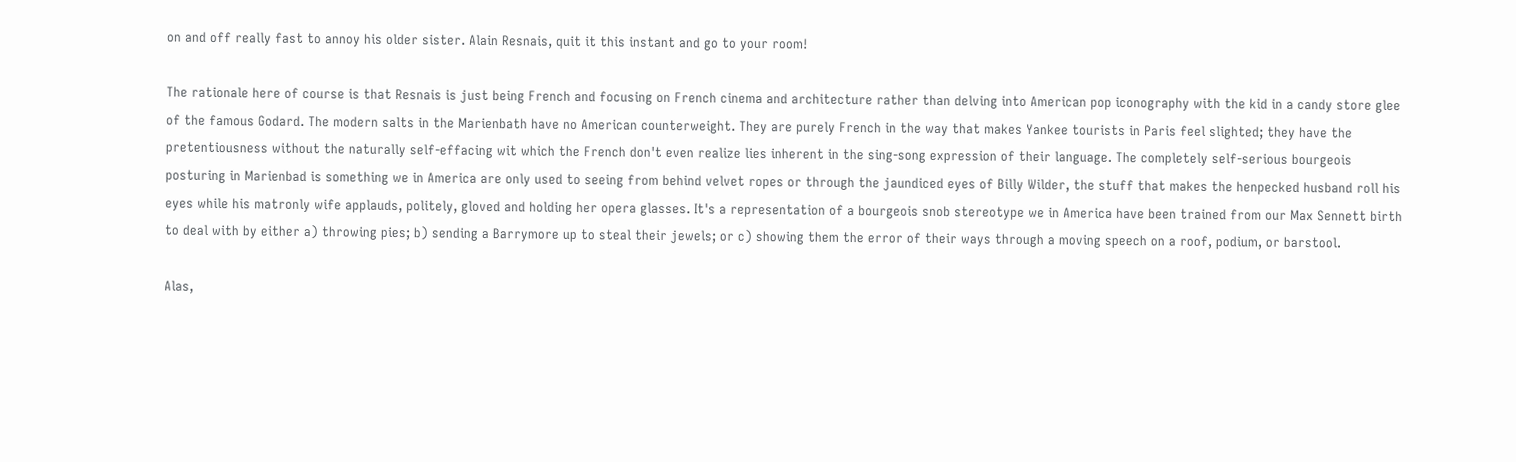on and off really fast to annoy his older sister. Alain Resnais, quit it this instant and go to your room!

The rationale here of course is that Resnais is just being French and focusing on French cinema and architecture rather than delving into American pop iconography with the kid in a candy store glee of the famous Godard. The modern salts in the Marienbath have no American counterweight. They are purely French in the way that makes Yankee tourists in Paris feel slighted; they have the pretentiousness without the naturally self-effacing wit which the French don't even realize lies inherent in the sing-song expression of their language. The completely self-serious bourgeois posturing in Marienbad is something we in America are only used to seeing from behind velvet ropes or through the jaundiced eyes of Billy Wilder, the stuff that makes the henpecked husband roll his eyes while his matronly wife applauds, politely, gloved and holding her opera glasses. It's a representation of a bourgeois snob stereotype we in America have been trained from our Max Sennett birth to deal with by either a) throwing pies; b) sending a Barrymore up to steal their jewels; or c) showing them the error of their ways through a moving speech on a roof, podium, or barstool.

Alas,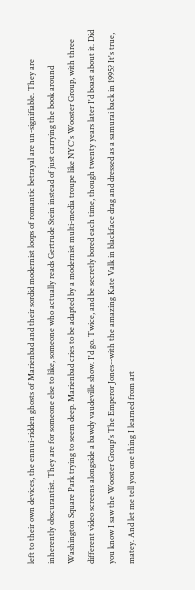left to their own devices, the ennui-ridden ghosts of Marienbad and their sordid modernist loops of romantic betrayal are un-signifiable. They are inherently obscurantist. They are for someone else to like, someone who actually reads Gertrude Stein instead of just carrying the book around Washington Square Park trying to seem deep. Marienbad cries to be adapted by a modernist multi-media troupe like NYC's Wooster Group, with three different video screens alongside a bawdy vaudeville show. I'd go. Twice, and be secretly bored each time, though twenty years later I'd boast about it. Did you know I saw the Wooster Group's The Emperor Jones--with the amazing Kate Valk in blackface drag and dressed as a samurai back in 1995? It's true, matey. And let me tell you one thing I learned from art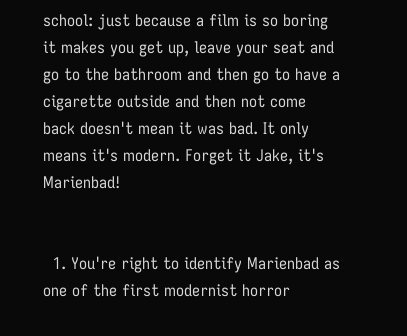school: just because a film is so boring it makes you get up, leave your seat and go to the bathroom and then go to have a cigarette outside and then not come back doesn't mean it was bad. It only means it's modern. Forget it Jake, it's Marienbad!


  1. You're right to identify Marienbad as one of the first modernist horror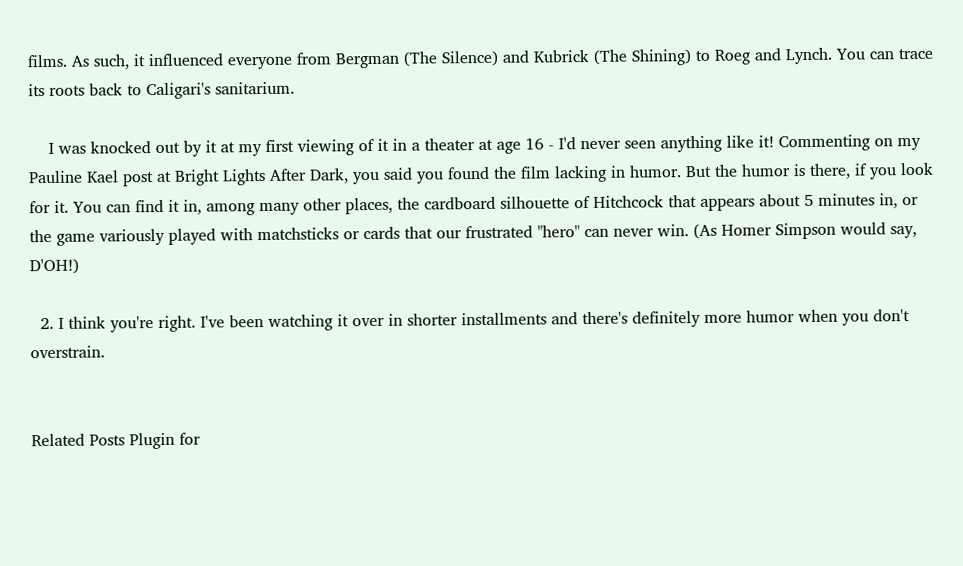films. As such, it influenced everyone from Bergman (The Silence) and Kubrick (The Shining) to Roeg and Lynch. You can trace its roots back to Caligari's sanitarium.

    I was knocked out by it at my first viewing of it in a theater at age 16 - I'd never seen anything like it! Commenting on my Pauline Kael post at Bright Lights After Dark, you said you found the film lacking in humor. But the humor is there, if you look for it. You can find it in, among many other places, the cardboard silhouette of Hitchcock that appears about 5 minutes in, or the game variously played with matchsticks or cards that our frustrated "hero" can never win. (As Homer Simpson would say, D'OH!)

  2. I think you're right. I've been watching it over in shorter installments and there's definitely more humor when you don't overstrain.


Related Posts Plugin for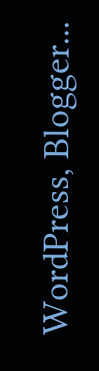WordPress, Blogger...